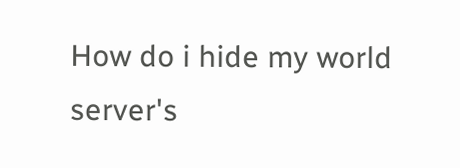How do i hide my world server's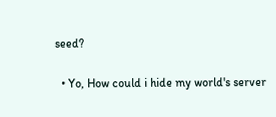seed?

  • Yo, How could i hide my world's server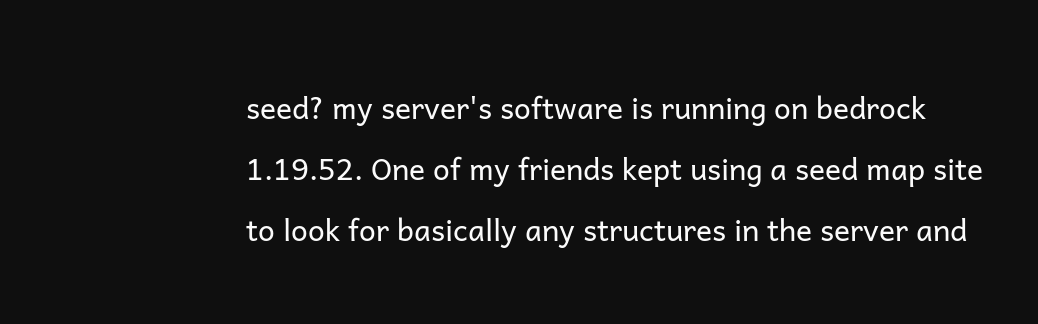seed? my server's software is running on bedrock 1.19.52. One of my friends kept using a seed map site to look for basically any structures in the server and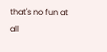that's no fun at all